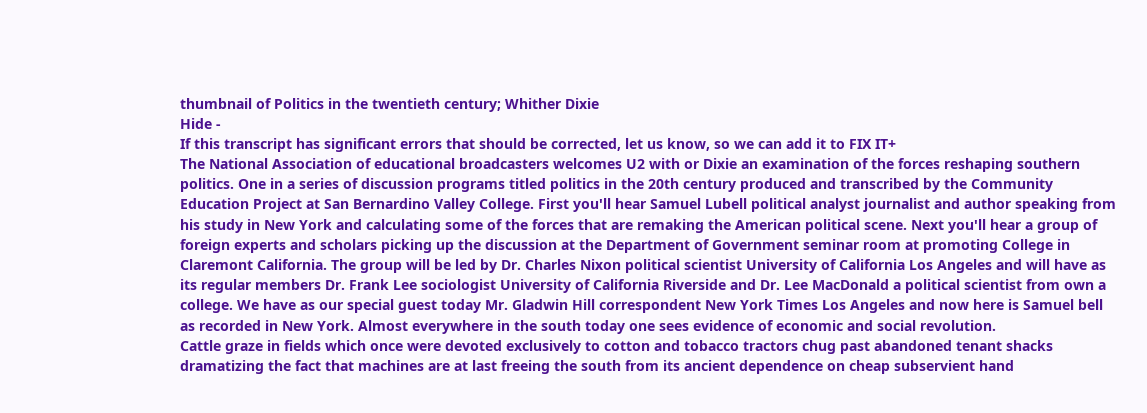thumbnail of Politics in the twentieth century; Whither Dixie
Hide -
If this transcript has significant errors that should be corrected, let us know, so we can add it to FIX IT+
The National Association of educational broadcasters welcomes U2 with or Dixie an examination of the forces reshaping southern politics. One in a series of discussion programs titled politics in the 20th century produced and transcribed by the Community Education Project at San Bernardino Valley College. First you'll hear Samuel Lubell political analyst journalist and author speaking from his study in New York and calculating some of the forces that are remaking the American political scene. Next you'll hear a group of foreign experts and scholars picking up the discussion at the Department of Government seminar room at promoting College in Claremont California. The group will be led by Dr. Charles Nixon political scientist University of California Los Angeles and will have as its regular members Dr. Frank Lee sociologist University of California Riverside and Dr. Lee MacDonald a political scientist from own a college. We have as our special guest today Mr. Gladwin Hill correspondent New York Times Los Angeles and now here is Samuel bell as recorded in New York. Almost everywhere in the south today one sees evidence of economic and social revolution.
Cattle graze in fields which once were devoted exclusively to cotton and tobacco tractors chug past abandoned tenant shacks dramatizing the fact that machines are at last freeing the south from its ancient dependence on cheap subservient hand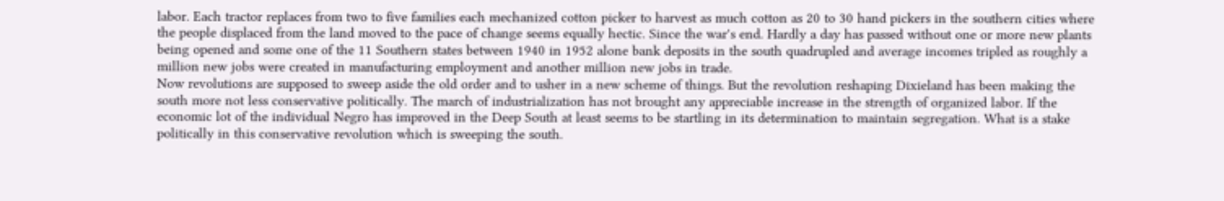labor. Each tractor replaces from two to five families each mechanized cotton picker to harvest as much cotton as 20 to 30 hand pickers in the southern cities where the people displaced from the land moved to the pace of change seems equally hectic. Since the war's end. Hardly a day has passed without one or more new plants being opened and some one of the 11 Southern states between 1940 in 1952 alone bank deposits in the south quadrupled and average incomes tripled as roughly a million new jobs were created in manufacturing employment and another million new jobs in trade.
Now revolutions are supposed to sweep aside the old order and to usher in a new scheme of things. But the revolution reshaping Dixieland has been making the south more not less conservative politically. The march of industrialization has not brought any appreciable increase in the strength of organized labor. If the economic lot of the individual Negro has improved in the Deep South at least seems to be startling in its determination to maintain segregation. What is a stake politically in this conservative revolution which is sweeping the south.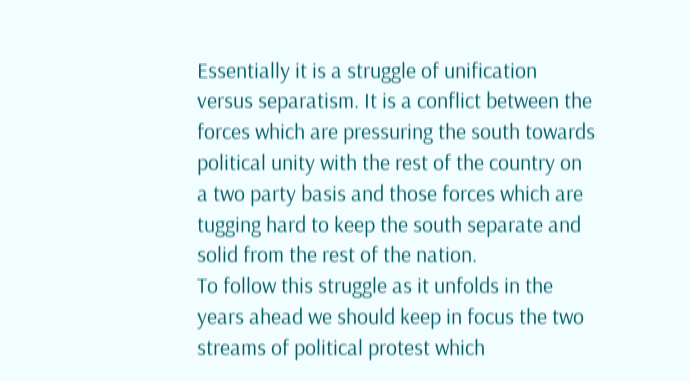Essentially it is a struggle of unification versus separatism. It is a conflict between the forces which are pressuring the south towards political unity with the rest of the country on a two party basis and those forces which are tugging hard to keep the south separate and solid from the rest of the nation.
To follow this struggle as it unfolds in the years ahead we should keep in focus the two streams of political protest which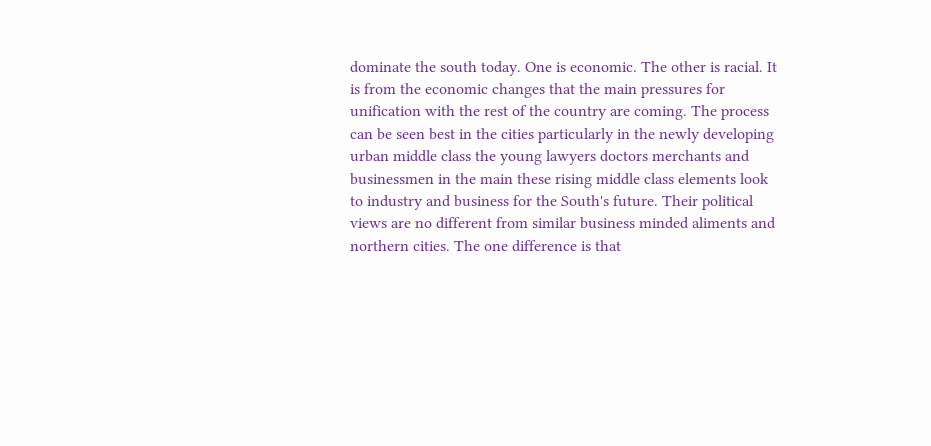dominate the south today. One is economic. The other is racial. It is from the economic changes that the main pressures for unification with the rest of the country are coming. The process can be seen best in the cities particularly in the newly developing urban middle class the young lawyers doctors merchants and businessmen in the main these rising middle class elements look to industry and business for the South's future. Their political views are no different from similar business minded aliments and northern cities. The one difference is that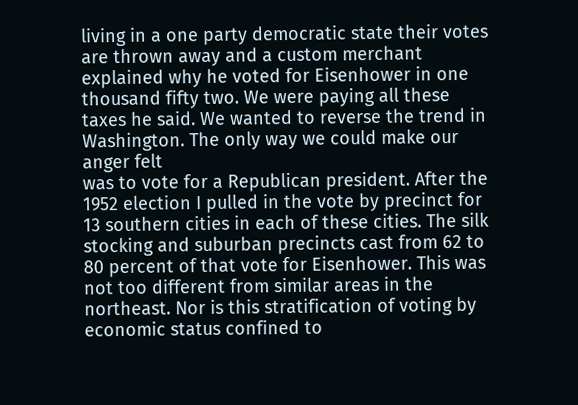living in a one party democratic state their votes are thrown away and a custom merchant explained why he voted for Eisenhower in one thousand fifty two. We were paying all these taxes he said. We wanted to reverse the trend in Washington. The only way we could make our anger felt
was to vote for a Republican president. After the 1952 election I pulled in the vote by precinct for 13 southern cities in each of these cities. The silk stocking and suburban precincts cast from 62 to 80 percent of that vote for Eisenhower. This was not too different from similar areas in the northeast. Nor is this stratification of voting by economic status confined to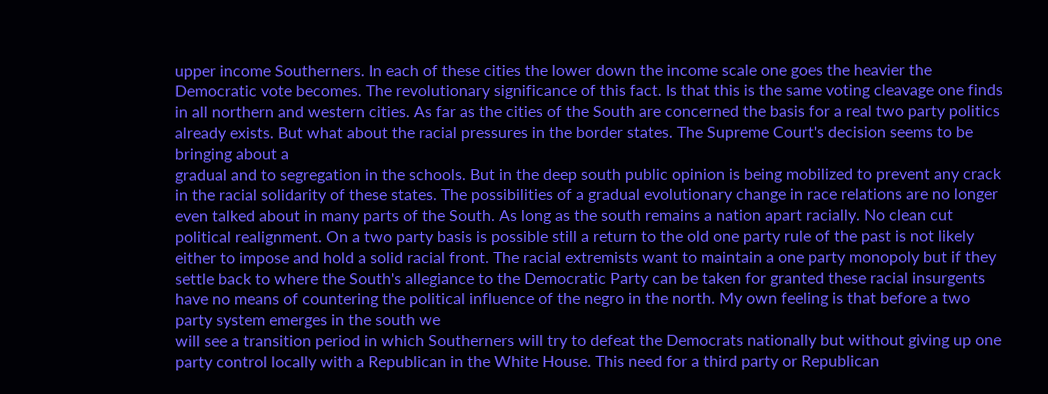upper income Southerners. In each of these cities the lower down the income scale one goes the heavier the Democratic vote becomes. The revolutionary significance of this fact. Is that this is the same voting cleavage one finds in all northern and western cities. As far as the cities of the South are concerned the basis for a real two party politics already exists. But what about the racial pressures in the border states. The Supreme Court's decision seems to be bringing about a
gradual and to segregation in the schools. But in the deep south public opinion is being mobilized to prevent any crack in the racial solidarity of these states. The possibilities of a gradual evolutionary change in race relations are no longer even talked about in many parts of the South. As long as the south remains a nation apart racially. No clean cut political realignment. On a two party basis is possible still a return to the old one party rule of the past is not likely either to impose and hold a solid racial front. The racial extremists want to maintain a one party monopoly but if they settle back to where the South's allegiance to the Democratic Party can be taken for granted these racial insurgents have no means of countering the political influence of the negro in the north. My own feeling is that before a two party system emerges in the south we
will see a transition period in which Southerners will try to defeat the Democrats nationally but without giving up one party control locally with a Republican in the White House. This need for a third party or Republican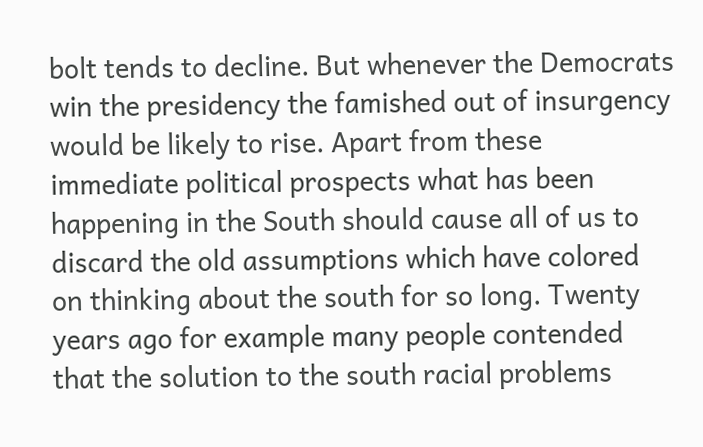bolt tends to decline. But whenever the Democrats win the presidency the famished out of insurgency would be likely to rise. Apart from these immediate political prospects what has been happening in the South should cause all of us to discard the old assumptions which have colored on thinking about the south for so long. Twenty years ago for example many people contended that the solution to the south racial problems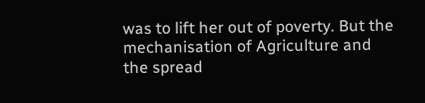was to lift her out of poverty. But the mechanisation of Agriculture and the spread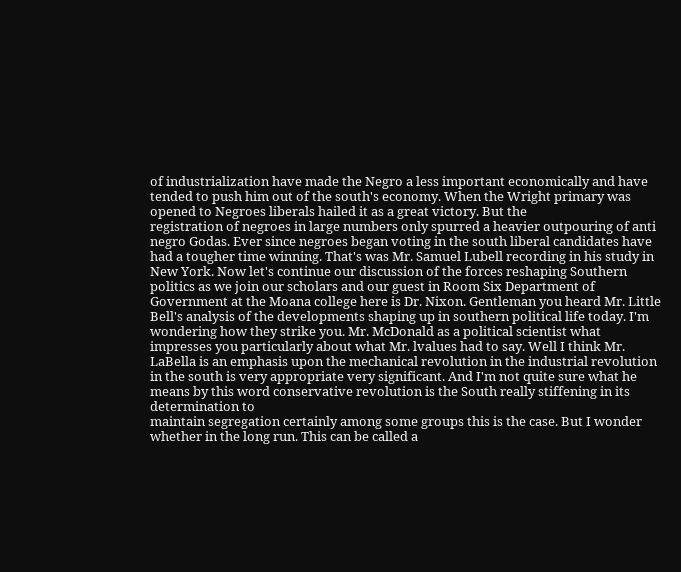of industrialization have made the Negro a less important economically and have tended to push him out of the south's economy. When the Wright primary was opened to Negroes liberals hailed it as a great victory. But the
registration of negroes in large numbers only spurred a heavier outpouring of anti negro Godas. Ever since negroes began voting in the south liberal candidates have had a tougher time winning. That's was Mr. Samuel Lubell recording in his study in New York. Now let's continue our discussion of the forces reshaping Southern politics as we join our scholars and our guest in Room Six Department of Government at the Moana college here is Dr. Nixon. Gentleman you heard Mr. Little Bell's analysis of the developments shaping up in southern political life today. I'm wondering how they strike you. Mr. McDonald as a political scientist what impresses you particularly about what Mr. lvalues had to say. Well I think Mr. LaBella is an emphasis upon the mechanical revolution in the industrial revolution in the south is very appropriate very significant. And I'm not quite sure what he means by this word conservative revolution is the South really stiffening in its determination to
maintain segregation certainly among some groups this is the case. But I wonder whether in the long run. This can be called a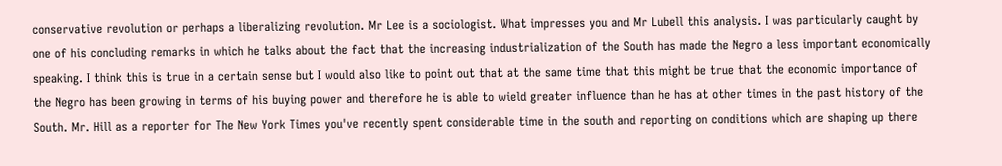conservative revolution or perhaps a liberalizing revolution. Mr Lee is a sociologist. What impresses you and Mr Lubell this analysis. I was particularly caught by one of his concluding remarks in which he talks about the fact that the increasing industrialization of the South has made the Negro a less important economically speaking. I think this is true in a certain sense but I would also like to point out that at the same time that this might be true that the economic importance of the Negro has been growing in terms of his buying power and therefore he is able to wield greater influence than he has at other times in the past history of the South. Mr. Hill as a reporter for The New York Times you've recently spent considerable time in the south and reporting on conditions which are shaping up there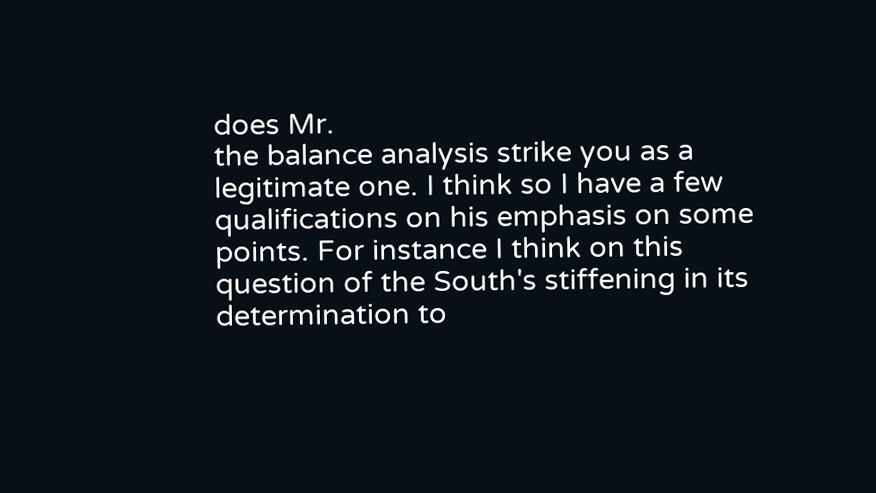does Mr.
the balance analysis strike you as a legitimate one. I think so I have a few qualifications on his emphasis on some points. For instance I think on this question of the South's stiffening in its determination to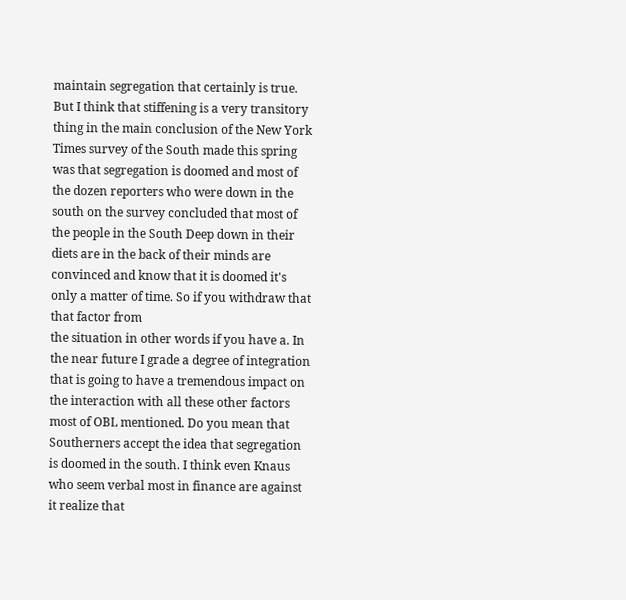maintain segregation that certainly is true. But I think that stiffening is a very transitory thing in the main conclusion of the New York Times survey of the South made this spring was that segregation is doomed and most of the dozen reporters who were down in the south on the survey concluded that most of the people in the South Deep down in their diets are in the back of their minds are convinced and know that it is doomed it's only a matter of time. So if you withdraw that that factor from
the situation in other words if you have a. In the near future I grade a degree of integration that is going to have a tremendous impact on the interaction with all these other factors most of OBL mentioned. Do you mean that Southerners accept the idea that segregation is doomed in the south. I think even Knaus who seem verbal most in finance are against it realize that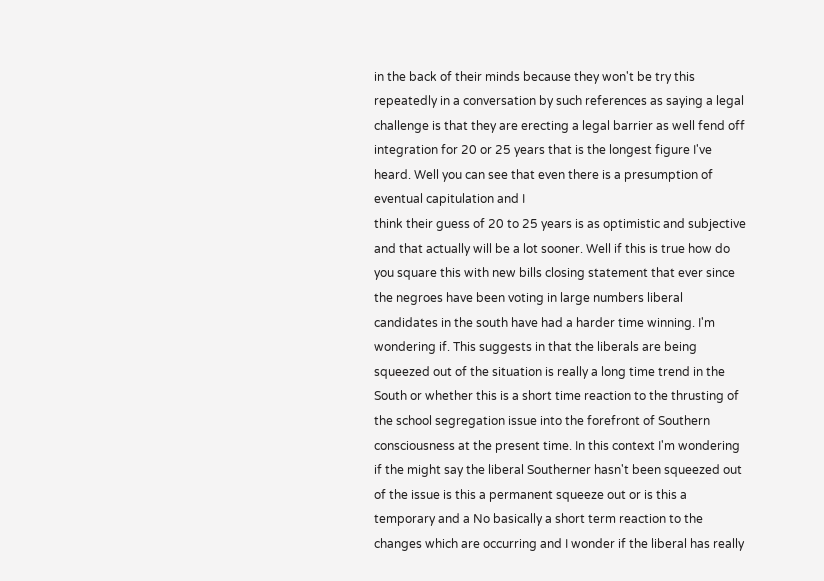in the back of their minds because they won't be try this repeatedly in a conversation by such references as saying a legal challenge is that they are erecting a legal barrier as well fend off integration for 20 or 25 years that is the longest figure I've heard. Well you can see that even there is a presumption of eventual capitulation and I
think their guess of 20 to 25 years is as optimistic and subjective and that actually will be a lot sooner. Well if this is true how do you square this with new bills closing statement that ever since the negroes have been voting in large numbers liberal candidates in the south have had a harder time winning. I'm wondering if. This suggests in that the liberals are being squeezed out of the situation is really a long time trend in the South or whether this is a short time reaction to the thrusting of the school segregation issue into the forefront of Southern consciousness at the present time. In this context I'm wondering if the might say the liberal Southerner hasn't been squeezed out of the issue is this a permanent squeeze out or is this a temporary and a No basically a short term reaction to the changes which are occurring and I wonder if the liberal has really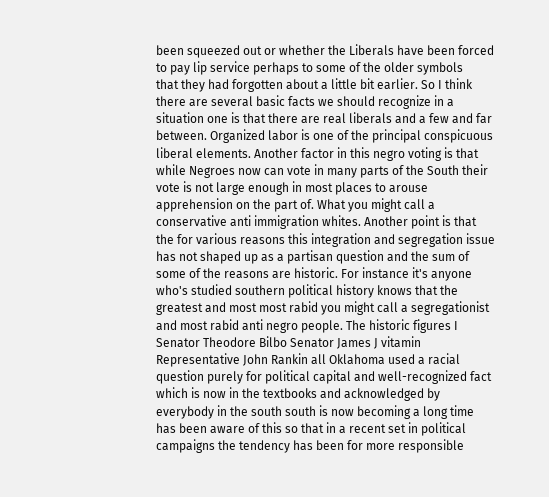been squeezed out or whether the Liberals have been forced to pay lip service perhaps to some of the older symbols
that they had forgotten about a little bit earlier. So I think there are several basic facts we should recognize in a situation one is that there are real liberals and a few and far between. Organized labor is one of the principal conspicuous liberal elements. Another factor in this negro voting is that while Negroes now can vote in many parts of the South their vote is not large enough in most places to arouse apprehension on the part of. What you might call a conservative anti immigration whites. Another point is that the for various reasons this integration and segregation issue has not shaped up as a partisan question and the sum of some of the reasons are historic. For instance it's anyone
who's studied southern political history knows that the greatest and most most rabid you might call a segregationist and most rabid anti negro people. The historic figures I Senator Theodore Bilbo Senator James J vitamin Representative John Rankin all Oklahoma used a racial question purely for political capital and well-recognized fact which is now in the textbooks and acknowledged by everybody in the south south is now becoming a long time has been aware of this so that in a recent set in political campaigns the tendency has been for more responsible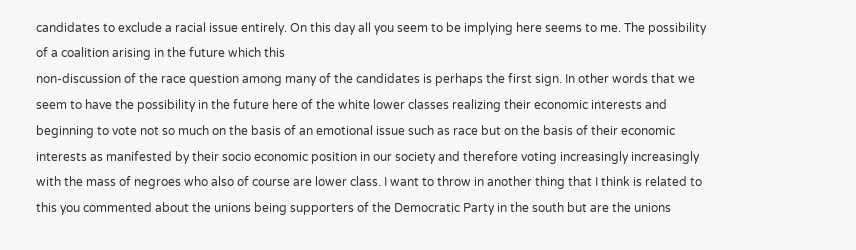candidates to exclude a racial issue entirely. On this day all you seem to be implying here seems to me. The possibility of a coalition arising in the future which this
non-discussion of the race question among many of the candidates is perhaps the first sign. In other words that we seem to have the possibility in the future here of the white lower classes realizing their economic interests and beginning to vote not so much on the basis of an emotional issue such as race but on the basis of their economic interests as manifested by their socio economic position in our society and therefore voting increasingly increasingly with the mass of negroes who also of course are lower class. I want to throw in another thing that I think is related to this you commented about the unions being supporters of the Democratic Party in the south but are the unions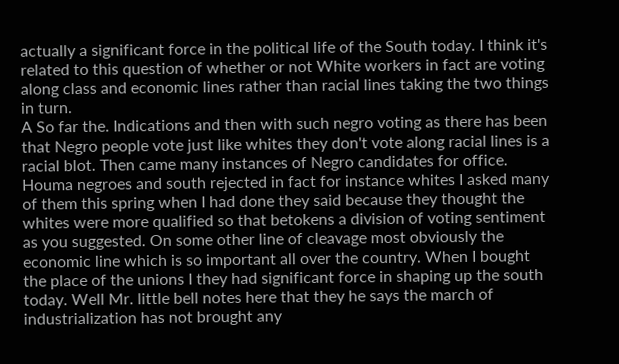actually a significant force in the political life of the South today. I think it's related to this question of whether or not White workers in fact are voting along class and economic lines rather than racial lines taking the two things in turn.
A So far the. Indications and then with such negro voting as there has been that Negro people vote just like whites they don't vote along racial lines is a racial blot. Then came many instances of Negro candidates for office. Houma negroes and south rejected in fact for instance whites I asked many of them this spring when I had done they said because they thought the whites were more qualified so that betokens a division of voting sentiment as you suggested. On some other line of cleavage most obviously the economic line which is so important all over the country. When I bought the place of the unions I they had significant force in shaping up the south today. Well Mr. little bell notes here that they he says the march of industrialization has not brought any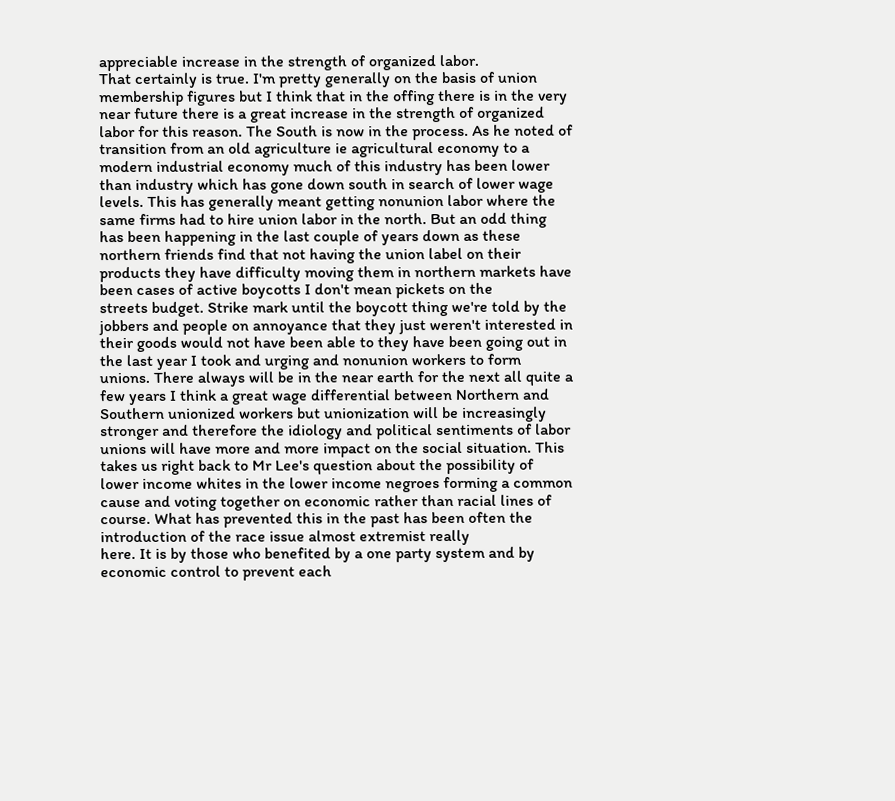appreciable increase in the strength of organized labor.
That certainly is true. I'm pretty generally on the basis of union membership figures but I think that in the offing there is in the very near future there is a great increase in the strength of organized labor for this reason. The South is now in the process. As he noted of transition from an old agriculture ie agricultural economy to a modern industrial economy much of this industry has been lower than industry which has gone down south in search of lower wage levels. This has generally meant getting nonunion labor where the same firms had to hire union labor in the north. But an odd thing has been happening in the last couple of years down as these northern friends find that not having the union label on their products they have difficulty moving them in northern markets have been cases of active boycotts I don't mean pickets on the
streets budget. Strike mark until the boycott thing we're told by the jobbers and people on annoyance that they just weren't interested in their goods would not have been able to they have been going out in the last year I took and urging and nonunion workers to form unions. There always will be in the near earth for the next all quite a few years I think a great wage differential between Northern and Southern unionized workers but unionization will be increasingly stronger and therefore the idiology and political sentiments of labor unions will have more and more impact on the social situation. This takes us right back to Mr Lee's question about the possibility of lower income whites in the lower income negroes forming a common cause and voting together on economic rather than racial lines of course. What has prevented this in the past has been often the introduction of the race issue almost extremist really
here. It is by those who benefited by a one party system and by economic control to prevent each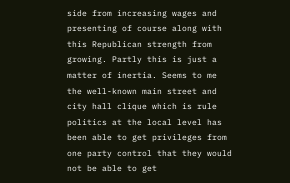side from increasing wages and presenting of course along with this Republican strength from growing. Partly this is just a matter of inertia. Seems to me the well-known main street and city hall clique which is rule politics at the local level has been able to get privileges from one party control that they would not be able to get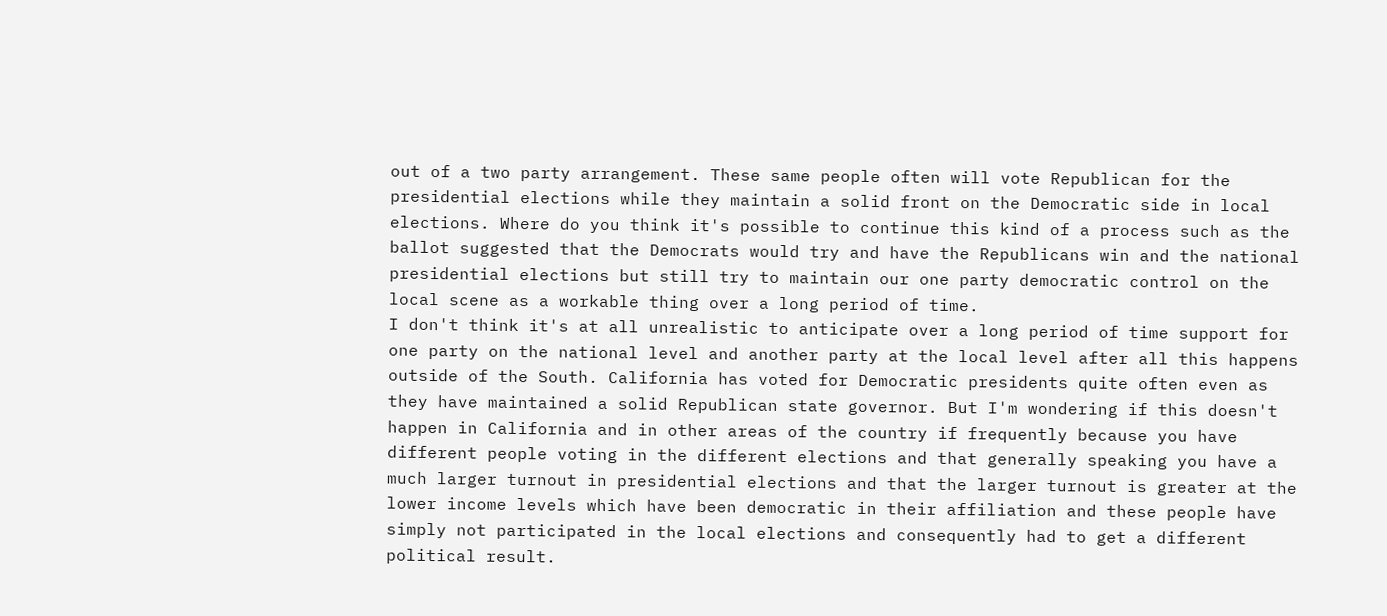out of a two party arrangement. These same people often will vote Republican for the presidential elections while they maintain a solid front on the Democratic side in local elections. Where do you think it's possible to continue this kind of a process such as the ballot suggested that the Democrats would try and have the Republicans win and the national presidential elections but still try to maintain our one party democratic control on the local scene as a workable thing over a long period of time.
I don't think it's at all unrealistic to anticipate over a long period of time support for one party on the national level and another party at the local level after all this happens outside of the South. California has voted for Democratic presidents quite often even as they have maintained a solid Republican state governor. But I'm wondering if this doesn't happen in California and in other areas of the country if frequently because you have different people voting in the different elections and that generally speaking you have a much larger turnout in presidential elections and that the larger turnout is greater at the lower income levels which have been democratic in their affiliation and these people have simply not participated in the local elections and consequently had to get a different political result.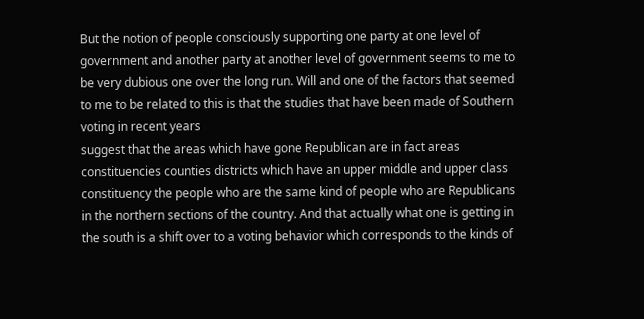But the notion of people consciously supporting one party at one level of government and another party at another level of government seems to me to be very dubious one over the long run. Will and one of the factors that seemed to me to be related to this is that the studies that have been made of Southern voting in recent years
suggest that the areas which have gone Republican are in fact areas constituencies counties districts which have an upper middle and upper class constituency the people who are the same kind of people who are Republicans in the northern sections of the country. And that actually what one is getting in the south is a shift over to a voting behavior which corresponds to the kinds of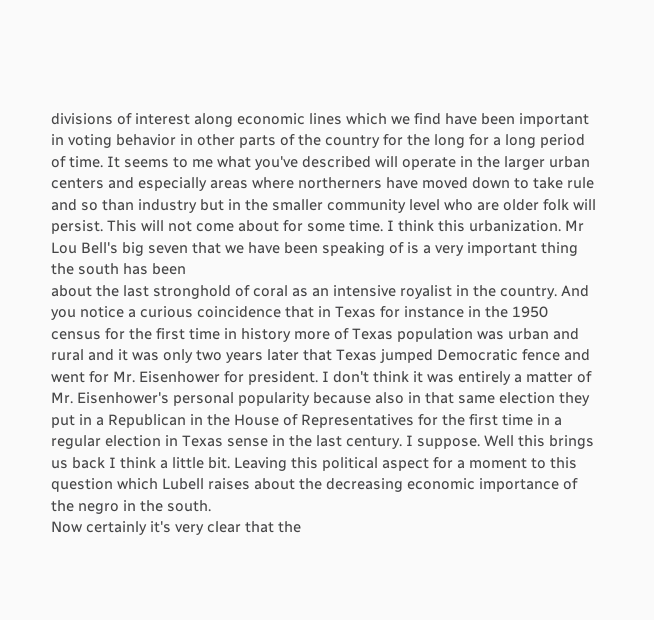divisions of interest along economic lines which we find have been important in voting behavior in other parts of the country for the long for a long period of time. It seems to me what you've described will operate in the larger urban centers and especially areas where northerners have moved down to take rule and so than industry but in the smaller community level who are older folk will persist. This will not come about for some time. I think this urbanization. Mr Lou Bell's big seven that we have been speaking of is a very important thing the south has been
about the last stronghold of coral as an intensive royalist in the country. And you notice a curious coincidence that in Texas for instance in the 1950 census for the first time in history more of Texas population was urban and rural and it was only two years later that Texas jumped Democratic fence and went for Mr. Eisenhower for president. I don't think it was entirely a matter of Mr. Eisenhower's personal popularity because also in that same election they put in a Republican in the House of Representatives for the first time in a regular election in Texas sense in the last century. I suppose. Well this brings us back I think a little bit. Leaving this political aspect for a moment to this question which Lubell raises about the decreasing economic importance of the negro in the south.
Now certainly it's very clear that the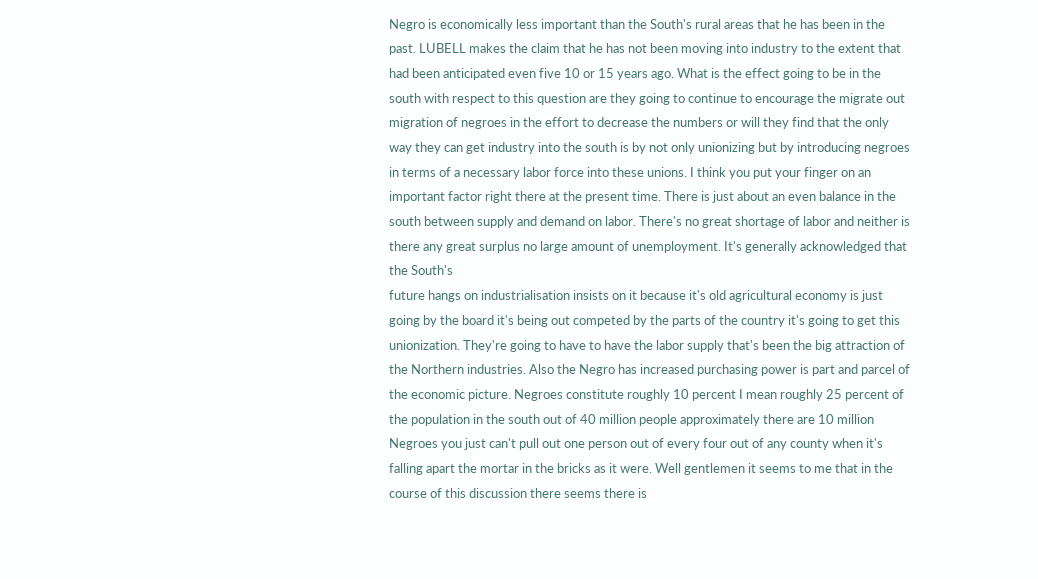Negro is economically less important than the South's rural areas that he has been in the past. LUBELL makes the claim that he has not been moving into industry to the extent that had been anticipated even five 10 or 15 years ago. What is the effect going to be in the south with respect to this question are they going to continue to encourage the migrate out migration of negroes in the effort to decrease the numbers or will they find that the only way they can get industry into the south is by not only unionizing but by introducing negroes in terms of a necessary labor force into these unions. I think you put your finger on an important factor right there at the present time. There is just about an even balance in the south between supply and demand on labor. There's no great shortage of labor and neither is there any great surplus no large amount of unemployment. It's generally acknowledged that the South's
future hangs on industrialisation insists on it because it's old agricultural economy is just going by the board it's being out competed by the parts of the country it's going to get this unionization. They're going to have to have the labor supply that's been the big attraction of the Northern industries. Also the Negro has increased purchasing power is part and parcel of the economic picture. Negroes constitute roughly 10 percent I mean roughly 25 percent of the population in the south out of 40 million people approximately there are 10 million Negroes you just can't pull out one person out of every four out of any county when it's falling apart the mortar in the bricks as it were. Well gentlemen it seems to me that in the course of this discussion there seems there is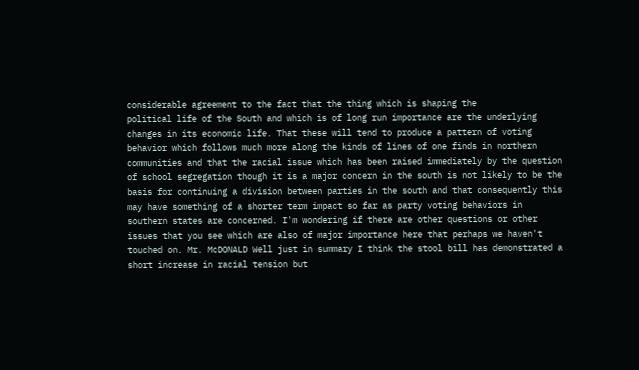considerable agreement to the fact that the thing which is shaping the
political life of the South and which is of long run importance are the underlying changes in its economic life. That these will tend to produce a pattern of voting behavior which follows much more along the kinds of lines of one finds in northern communities and that the racial issue which has been raised immediately by the question of school segregation though it is a major concern in the south is not likely to be the basis for continuing a division between parties in the south and that consequently this may have something of a shorter term impact so far as party voting behaviors in southern states are concerned. I'm wondering if there are other questions or other issues that you see which are also of major importance here that perhaps we haven't touched on. Mr. McDONALD Well just in summary I think the stool bill has demonstrated a short increase in racial tension but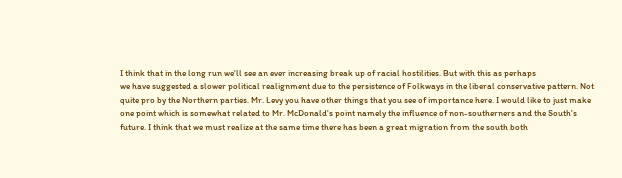I think that in the long run we'll see an ever increasing break up of racial hostilities. But with this as perhaps
we have suggested a slower political realignment due to the persistence of Folkways in the liberal conservative pattern. Not quite pro by the Northern parties. Mr. Levy you have other things that you see of importance here. I would like to just make one point which is somewhat related to Mr. McDonald's point namely the influence of non-southerners and the South's future. I think that we must realize at the same time there has been a great migration from the south both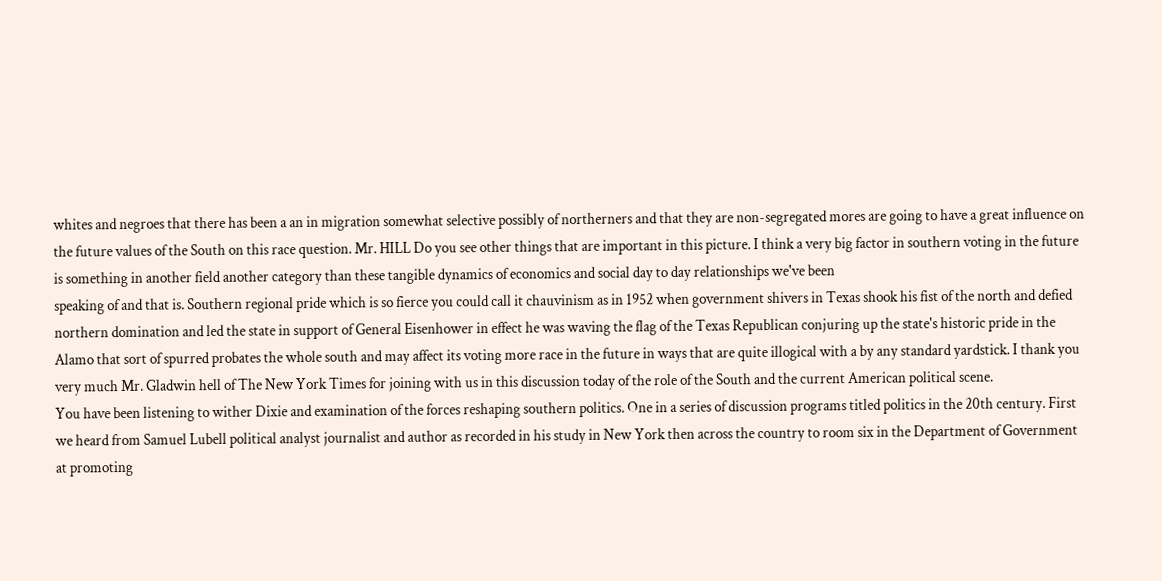whites and negroes that there has been a an in migration somewhat selective possibly of northerners and that they are non-segregated mores are going to have a great influence on the future values of the South on this race question. Mr. HILL Do you see other things that are important in this picture. I think a very big factor in southern voting in the future is something in another field another category than these tangible dynamics of economics and social day to day relationships we've been
speaking of and that is. Southern regional pride which is so fierce you could call it chauvinism as in 1952 when government shivers in Texas shook his fist of the north and defied northern domination and led the state in support of General Eisenhower in effect he was waving the flag of the Texas Republican conjuring up the state's historic pride in the Alamo that sort of spurred probates the whole south and may affect its voting more race in the future in ways that are quite illogical with a by any standard yardstick. I thank you very much Mr. Gladwin hell of The New York Times for joining with us in this discussion today of the role of the South and the current American political scene.
You have been listening to wither Dixie and examination of the forces reshaping southern politics. One in a series of discussion programs titled politics in the 20th century. First we heard from Samuel Lubell political analyst journalist and author as recorded in his study in New York then across the country to room six in the Department of Government at promoting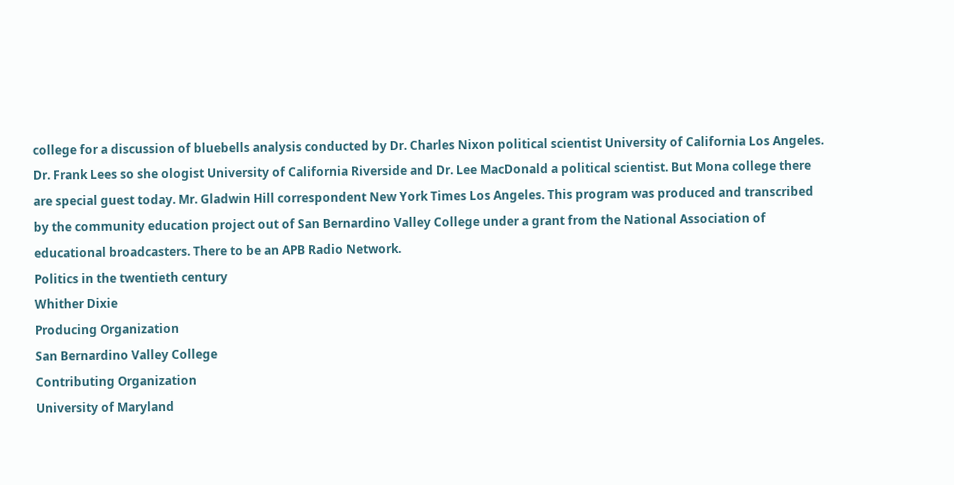college for a discussion of bluebells analysis conducted by Dr. Charles Nixon political scientist University of California Los Angeles. Dr. Frank Lees so she ologist University of California Riverside and Dr. Lee MacDonald a political scientist. But Mona college there are special guest today. Mr. Gladwin Hill correspondent New York Times Los Angeles. This program was produced and transcribed by the community education project out of San Bernardino Valley College under a grant from the National Association of educational broadcasters. There to be an APB Radio Network.
Politics in the twentieth century
Whither Dixie
Producing Organization
San Bernardino Valley College
Contributing Organization
University of Maryland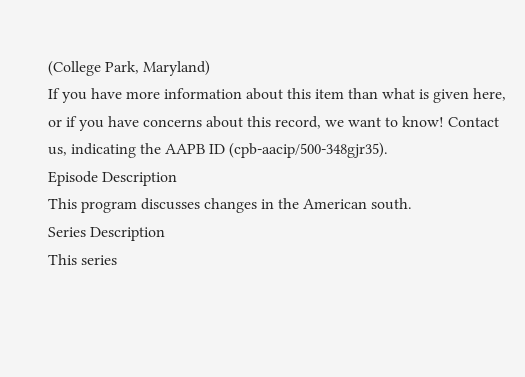(College Park, Maryland)
If you have more information about this item than what is given here, or if you have concerns about this record, we want to know! Contact us, indicating the AAPB ID (cpb-aacip/500-348gjr35).
Episode Description
This program discusses changes in the American south.
Series Description
This series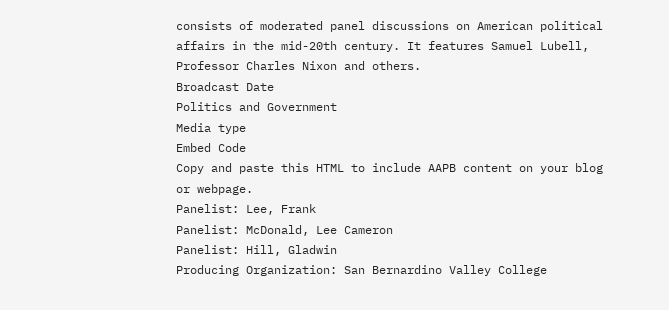consists of moderated panel discussions on American political affairs in the mid-20th century. It features Samuel Lubell, Professor Charles Nixon and others.
Broadcast Date
Politics and Government
Media type
Embed Code
Copy and paste this HTML to include AAPB content on your blog or webpage.
Panelist: Lee, Frank
Panelist: McDonald, Lee Cameron
Panelist: Hill, Gladwin
Producing Organization: San Bernardino Valley College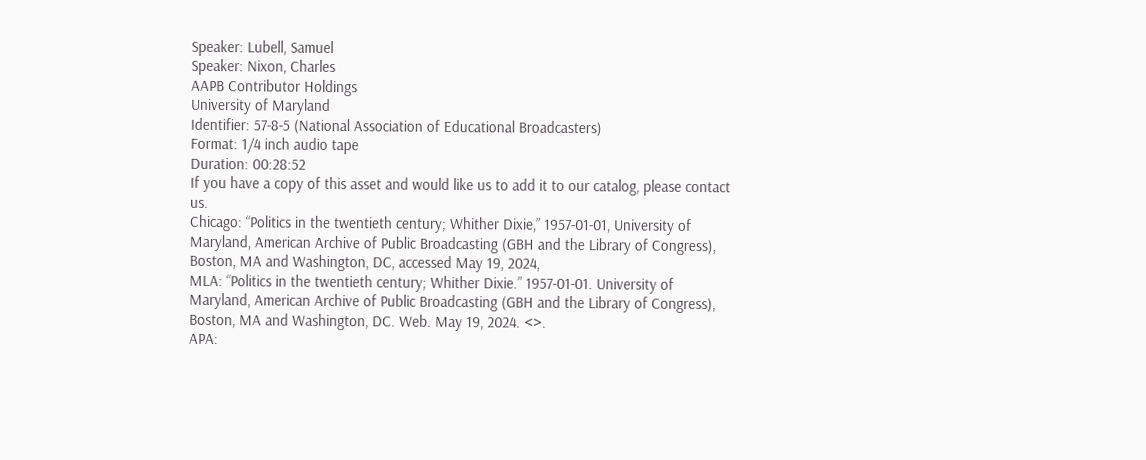Speaker: Lubell, Samuel
Speaker: Nixon, Charles
AAPB Contributor Holdings
University of Maryland
Identifier: 57-8-5 (National Association of Educational Broadcasters)
Format: 1/4 inch audio tape
Duration: 00:28:52
If you have a copy of this asset and would like us to add it to our catalog, please contact us.
Chicago: “Politics in the twentieth century; Whither Dixie,” 1957-01-01, University of Maryland, American Archive of Public Broadcasting (GBH and the Library of Congress), Boston, MA and Washington, DC, accessed May 19, 2024,
MLA: “Politics in the twentieth century; Whither Dixie.” 1957-01-01. University of Maryland, American Archive of Public Broadcasting (GBH and the Library of Congress), Boston, MA and Washington, DC. Web. May 19, 2024. <>.
APA: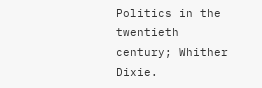Politics in the twentieth century; Whither Dixie.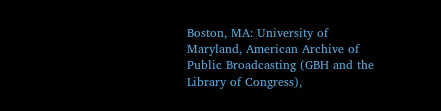Boston, MA: University of Maryland, American Archive of Public Broadcasting (GBH and the Library of Congress),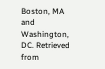Boston, MA and Washington, DC. Retrieved from